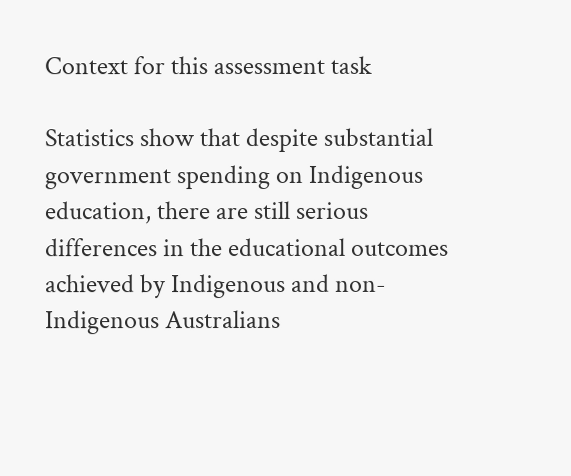Context for this assessment task

Statistics show that despite substantial government spending on Indigenous education, there are still serious differences in the educational outcomes achieved by Indigenous and non-Indigenous Australians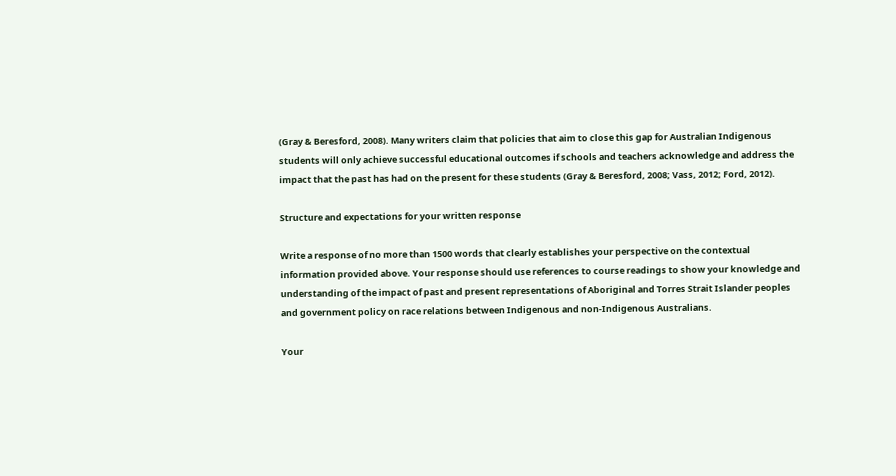(Gray & Beresford, 2008). Many writers claim that policies that aim to close this gap for Australian Indigenous students will only achieve successful educational outcomes if schools and teachers acknowledge and address the impact that the past has had on the present for these students (Gray & Beresford, 2008; Vass, 2012; Ford, 2012).

Structure and expectations for your written response

Write a response of no more than 1500 words that clearly establishes your perspective on the contextual information provided above. Your response should use references to course readings to show your knowledge and understanding of the impact of past and present representations of Aboriginal and Torres Strait Islander peoples and government policy on race relations between Indigenous and non-Indigenous Australians.

Your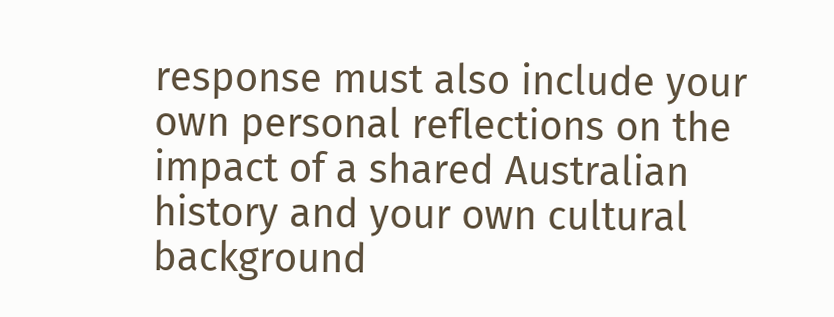response must also include your own personal reflections on the impact of a shared Australian history and your own cultural background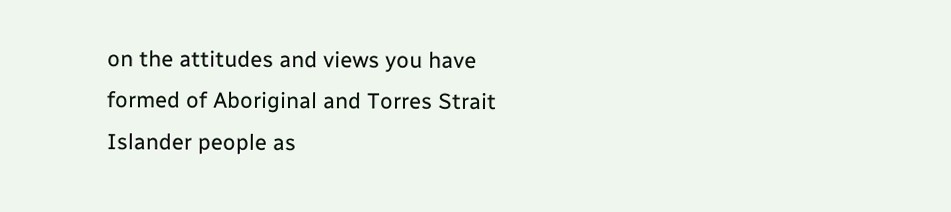on the attitudes and views you have formed of Aboriginal and Torres Strait Islander people as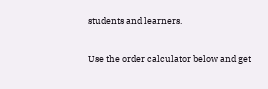students and learners.

Use the order calculator below and get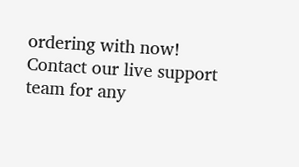ordering with now! Contact our live support team for any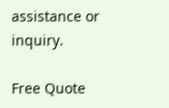assistance or inquiry.

Free Quote